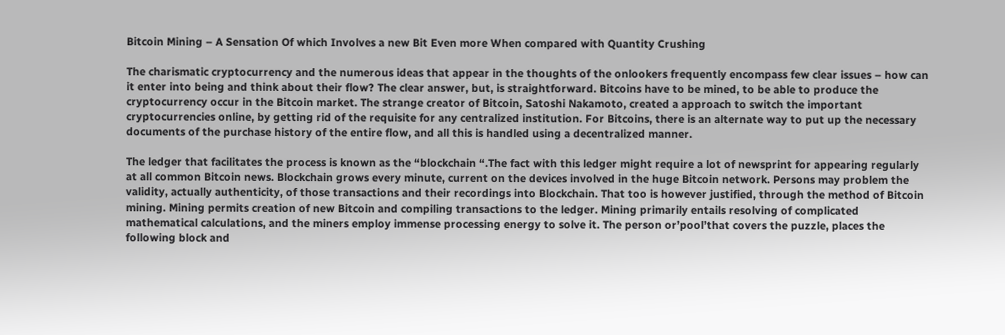Bitcoin Mining – A Sensation Of which Involves a new Bit Even more When compared with Quantity Crushing

The charismatic cryptocurrency and the numerous ideas that appear in the thoughts of the onlookers frequently encompass few clear issues – how can it enter into being and think about their flow? The clear answer, but, is straightforward. Bitcoins have to be mined, to be able to produce the cryptocurrency occur in the Bitcoin market. The strange creator of Bitcoin, Satoshi Nakamoto, created a approach to switch the important cryptocurrencies online, by getting rid of the requisite for any centralized institution. For Bitcoins, there is an alternate way to put up the necessary documents of the purchase history of the entire flow, and all this is handled using a decentralized manner.

The ledger that facilitates the process is known as the “blockchain “.The fact with this ledger might require a lot of newsprint for appearing regularly at all common Bitcoin news. Blockchain grows every minute, current on the devices involved in the huge Bitcoin network. Persons may problem the validity, actually authenticity, of those transactions and their recordings into Blockchain. That too is however justified, through the method of Bitcoin mining. Mining permits creation of new Bitcoin and compiling transactions to the ledger. Mining primarily entails resolving of complicated mathematical calculations, and the miners employ immense processing energy to solve it. The person or’pool’that covers the puzzle, places the following block and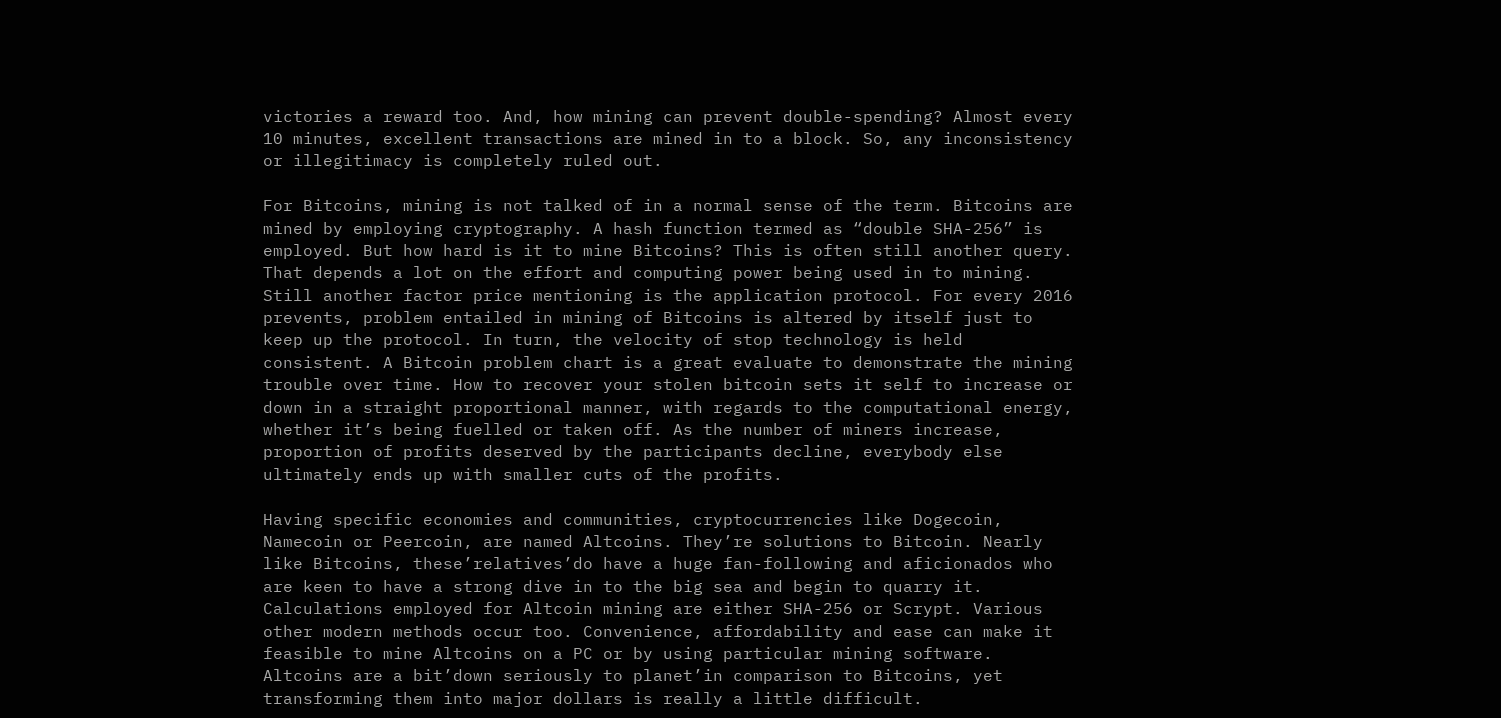victories a reward too. And, how mining can prevent double-spending? Almost every 10 minutes, excellent transactions are mined in to a block. So, any inconsistency or illegitimacy is completely ruled out.

For Bitcoins, mining is not talked of in a normal sense of the term. Bitcoins are mined by employing cryptography. A hash function termed as “double SHA-256” is employed. But how hard is it to mine Bitcoins? This is often still another query. That depends a lot on the effort and computing power being used in to mining. Still another factor price mentioning is the application protocol. For every 2016 prevents, problem entailed in mining of Bitcoins is altered by itself just to keep up the protocol. In turn, the velocity of stop technology is held consistent. A Bitcoin problem chart is a great evaluate to demonstrate the mining trouble over time. How to recover your stolen bitcoin sets it self to increase or down in a straight proportional manner, with regards to the computational energy, whether it’s being fuelled or taken off. As the number of miners increase, proportion of profits deserved by the participants decline, everybody else ultimately ends up with smaller cuts of the profits.

Having specific economies and communities, cryptocurrencies like Dogecoin, Namecoin or Peercoin, are named Altcoins. They’re solutions to Bitcoin. Nearly like Bitcoins, these’relatives’do have a huge fan-following and aficionados who are keen to have a strong dive in to the big sea and begin to quarry it. Calculations employed for Altcoin mining are either SHA-256 or Scrypt. Various other modern methods occur too. Convenience, affordability and ease can make it feasible to mine Altcoins on a PC or by using particular mining software. Altcoins are a bit’down seriously to planet’in comparison to Bitcoins, yet transforming them into major dollars is really a little difficult.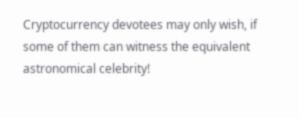Cryptocurrency devotees may only wish, if some of them can witness the equivalent astronomical celebrity!